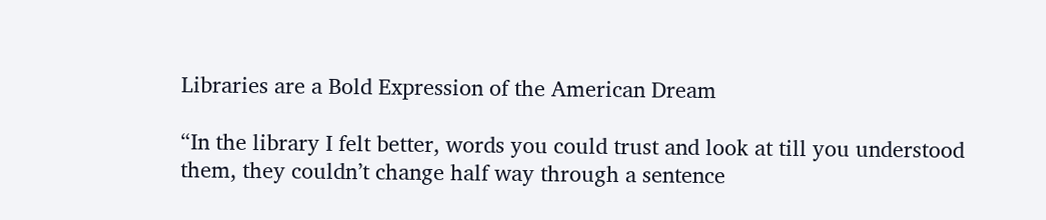Libraries are a Bold Expression of the American Dream

“In the library I felt better, words you could trust and look at till you understood them, they couldn’t change half way through a sentence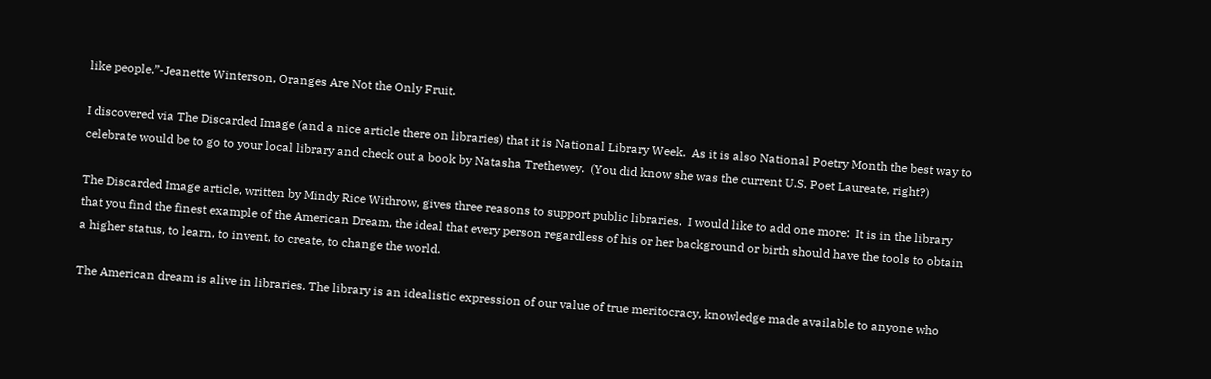like people.”-Jeanette Winterson, Oranges Are Not the Only Fruit.

I discovered via The Discarded Image (and a nice article there on libraries) that it is National Library Week.  As it is also National Poetry Month the best way to celebrate would be to go to your local library and check out a book by Natasha Trethewey.  (You did know she was the current U.S. Poet Laureate, right?)

The Discarded Image article, written by Mindy Rice Withrow, gives three reasons to support public libraries.  I would like to add one more:  It is in the library that you find the finest example of the American Dream, the ideal that every person regardless of his or her background or birth should have the tools to obtain a higher status, to learn, to invent, to create, to change the world.

The American dream is alive in libraries. The library is an idealistic expression of our value of true meritocracy, knowledge made available to anyone who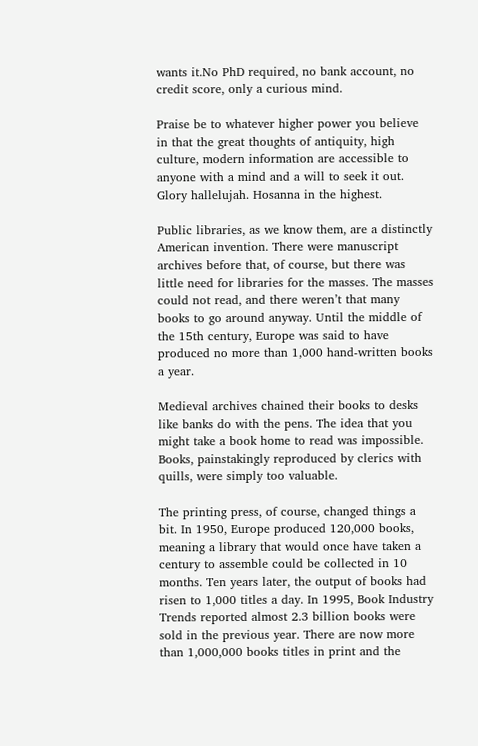wants it.No PhD required, no bank account, no credit score, only a curious mind.

Praise be to whatever higher power you believe in that the great thoughts of antiquity, high culture, modern information are accessible to anyone with a mind and a will to seek it out.
Glory hallelujah. Hosanna in the highest.

Public libraries, as we know them, are a distinctly American invention. There were manuscript archives before that, of course, but there was little need for libraries for the masses. The masses could not read, and there weren’t that many books to go around anyway. Until the middle of the 15th century, Europe was said to have produced no more than 1,000 hand-written books a year.

Medieval archives chained their books to desks like banks do with the pens. The idea that you might take a book home to read was impossible. Books, painstakingly reproduced by clerics with quills, were simply too valuable.

The printing press, of course, changed things a bit. In 1950, Europe produced 120,000 books, meaning a library that would once have taken a century to assemble could be collected in 10 months. Ten years later, the output of books had risen to 1,000 titles a day. In 1995, Book Industry Trends reported almost 2.3 billion books were sold in the previous year. There are now more than 1,000,000 books titles in print and the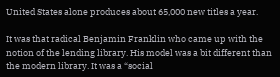United States alone produces about 65,000 new titles a year.

It was that radical Benjamin Franklin who came up with the notion of the lending library. His model was a bit different than the modern library. It was a “social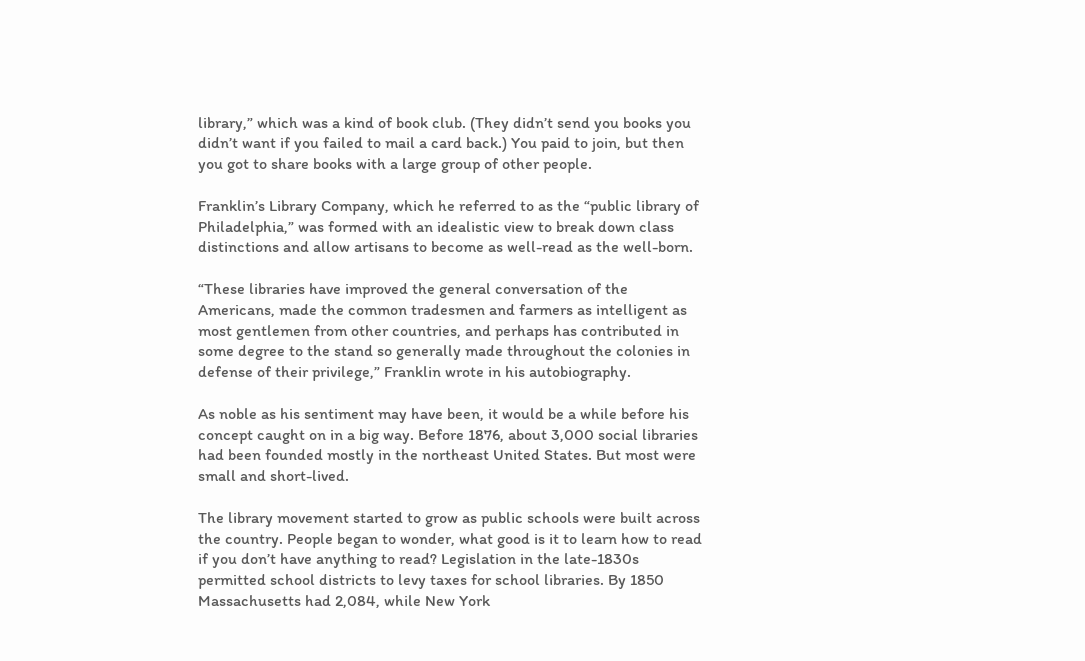library,” which was a kind of book club. (They didn’t send you books you didn’t want if you failed to mail a card back.) You paid to join, but then you got to share books with a large group of other people.

Franklin’s Library Company, which he referred to as the “public library of Philadelphia,” was formed with an idealistic view to break down class distinctions and allow artisans to become as well-read as the well-born.

“These libraries have improved the general conversation of the Americans, made the common tradesmen and farmers as intelligent as most gentlemen from other countries, and perhaps has contributed in some degree to the stand so generally made throughout the colonies in defense of their privilege,” Franklin wrote in his autobiography.

As noble as his sentiment may have been, it would be a while before his concept caught on in a big way. Before 1876, about 3,000 social libraries had been founded mostly in the northeast United States. But most were small and short-lived.

The library movement started to grow as public schools were built across the country. People began to wonder, what good is it to learn how to read if you don’t have anything to read? Legislation in the late-1830s permitted school districts to levy taxes for school libraries. By 1850 Massachusetts had 2,084, while New York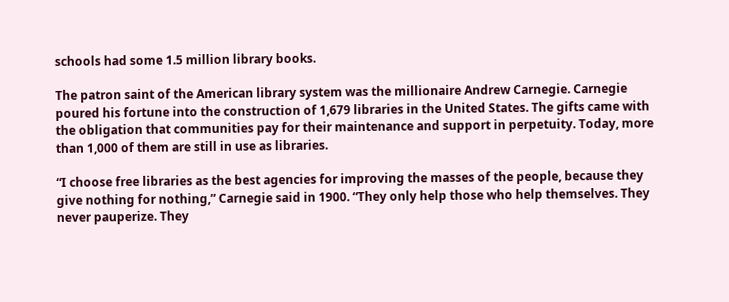schools had some 1.5 million library books.

The patron saint of the American library system was the millionaire Andrew Carnegie. Carnegie poured his fortune into the construction of 1,679 libraries in the United States. The gifts came with the obligation that communities pay for their maintenance and support in perpetuity. Today, more than 1,000 of them are still in use as libraries.

“I choose free libraries as the best agencies for improving the masses of the people, because they give nothing for nothing,” Carnegie said in 1900. “They only help those who help themselves. They never pauperize. They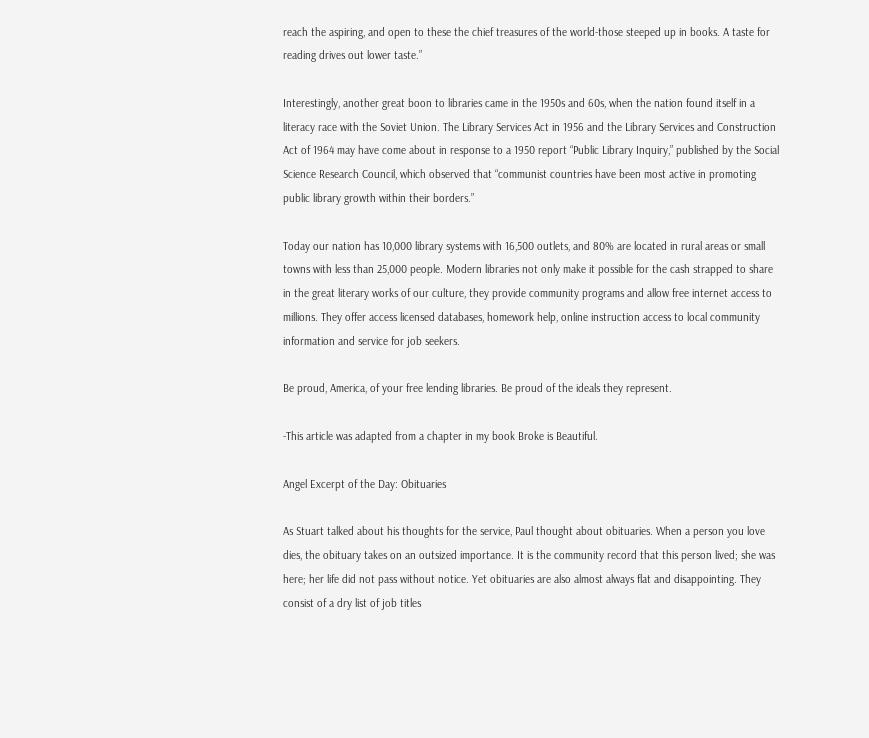reach the aspiring, and open to these the chief treasures of the world-those steeped up in books. A taste for reading drives out lower taste.”

Interestingly, another great boon to libraries came in the 1950s and 60s, when the nation found itself in a literacy race with the Soviet Union. The Library Services Act in 1956 and the Library Services and Construction Act of 1964 may have come about in response to a 1950 report “Public Library Inquiry,” published by the Social Science Research Council, which observed that “communist countries have been most active in promoting public library growth within their borders.”

Today our nation has 10,000 library systems with 16,500 outlets, and 80% are located in rural areas or small towns with less than 25,000 people. Modern libraries not only make it possible for the cash strapped to share in the great literary works of our culture, they provide community programs and allow free internet access to millions. They offer access licensed databases, homework help, online instruction access to local community information and service for job seekers.

Be proud, America, of your free lending libraries. Be proud of the ideals they represent.

-This article was adapted from a chapter in my book Broke is Beautiful.

Angel Excerpt of the Day: Obituaries

As Stuart talked about his thoughts for the service, Paul thought about obituaries. When a person you love dies, the obituary takes on an outsized importance. It is the community record that this person lived; she was here; her life did not pass without notice. Yet obituaries are also almost always flat and disappointing. They consist of a dry list of job titles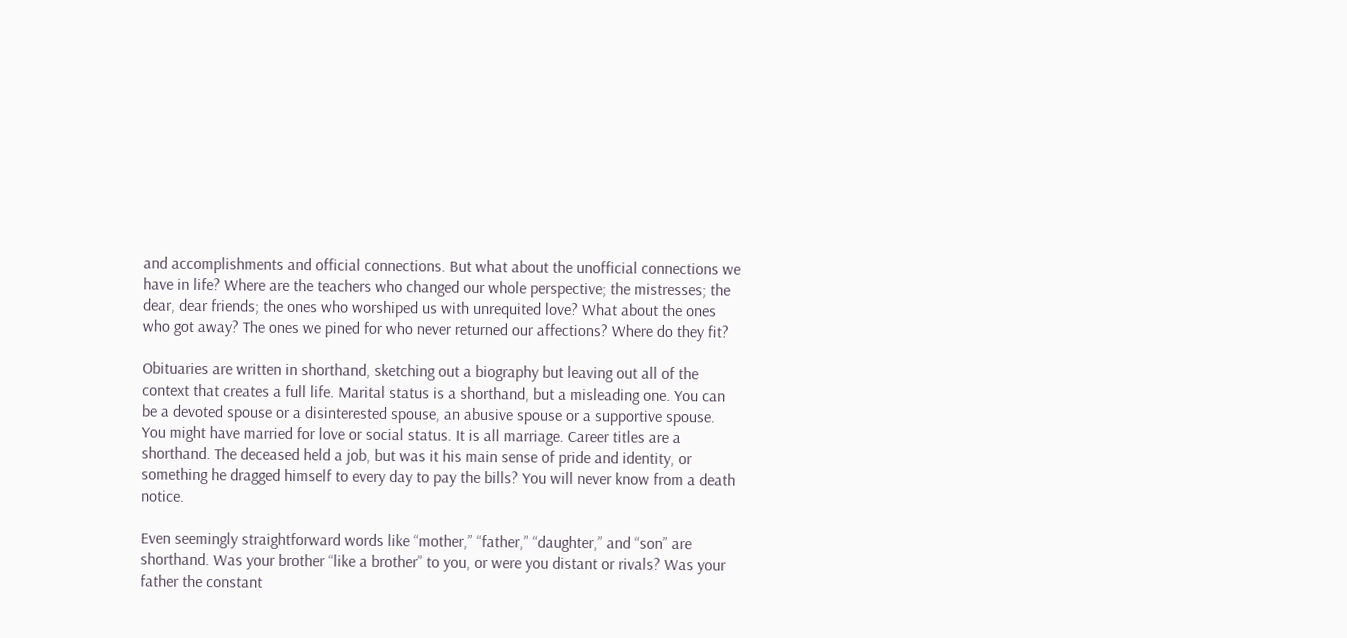and accomplishments and official connections. But what about the unofficial connections we have in life? Where are the teachers who changed our whole perspective; the mistresses; the dear, dear friends; the ones who worshiped us with unrequited love? What about the ones who got away? The ones we pined for who never returned our affections? Where do they fit?

Obituaries are written in shorthand, sketching out a biography but leaving out all of the context that creates a full life. Marital status is a shorthand, but a misleading one. You can be a devoted spouse or a disinterested spouse, an abusive spouse or a supportive spouse. You might have married for love or social status. It is all marriage. Career titles are a shorthand. The deceased held a job, but was it his main sense of pride and identity, or something he dragged himself to every day to pay the bills? You will never know from a death notice.

Even seemingly straightforward words like “mother,” “father,” “daughter,” and “son” are shorthand. Was your brother “like a brother” to you, or were you distant or rivals? Was your father the constant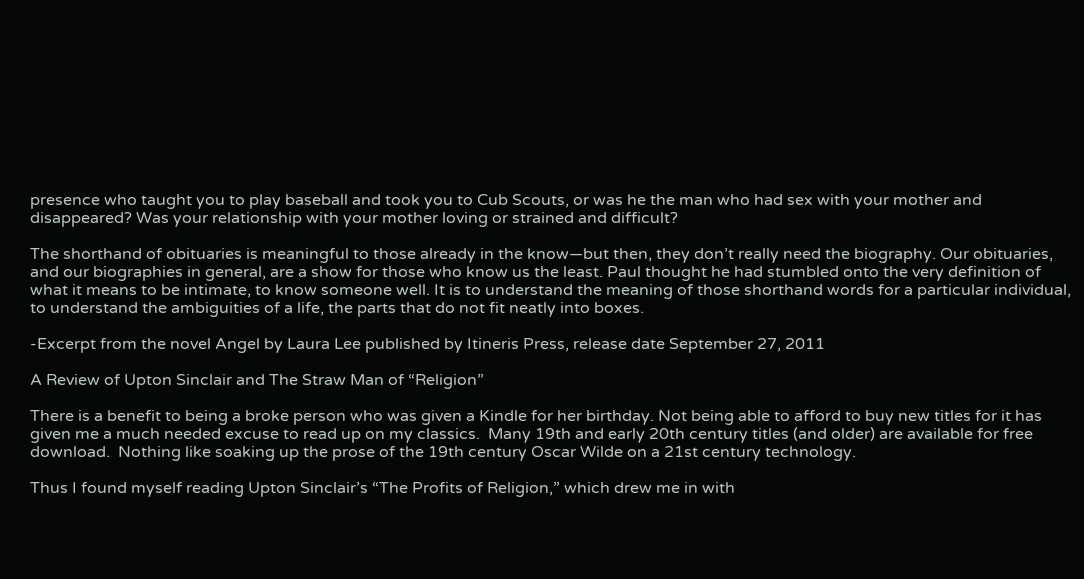presence who taught you to play baseball and took you to Cub Scouts, or was he the man who had sex with your mother and disappeared? Was your relationship with your mother loving or strained and difficult?

The shorthand of obituaries is meaningful to those already in the know—but then, they don’t really need the biography. Our obituaries, and our biographies in general, are a show for those who know us the least. Paul thought he had stumbled onto the very definition of what it means to be intimate, to know someone well. It is to understand the meaning of those shorthand words for a particular individual, to understand the ambiguities of a life, the parts that do not fit neatly into boxes.

-Excerpt from the novel Angel by Laura Lee published by Itineris Press, release date September 27, 2011

A Review of Upton Sinclair and The Straw Man of “Religion”

There is a benefit to being a broke person who was given a Kindle for her birthday. Not being able to afford to buy new titles for it has given me a much needed excuse to read up on my classics.  Many 19th and early 20th century titles (and older) are available for free download.  Nothing like soaking up the prose of the 19th century Oscar Wilde on a 21st century technology.

Thus I found myself reading Upton Sinclair’s “The Profits of Religion,” which drew me in with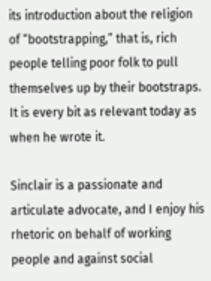its introduction about the religion of “bootstrapping,” that is, rich people telling poor folk to pull themselves up by their bootstraps.  It is every bit as relevant today as when he wrote it.

Sinclair is a passionate and articulate advocate, and I enjoy his rhetoric on behalf of working people and against social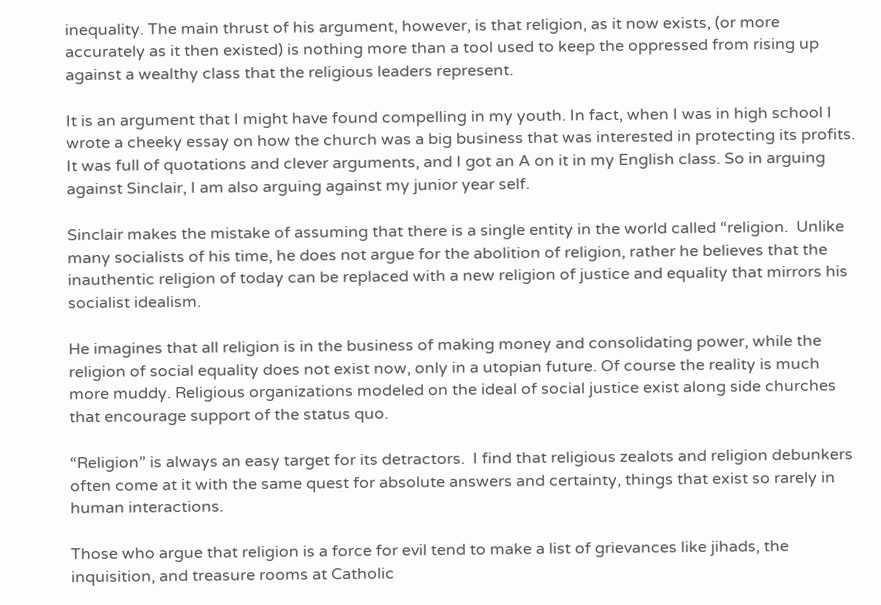inequality. The main thrust of his argument, however, is that religion, as it now exists, (or more accurately as it then existed) is nothing more than a tool used to keep the oppressed from rising up against a wealthy class that the religious leaders represent.

It is an argument that I might have found compelling in my youth. In fact, when I was in high school I wrote a cheeky essay on how the church was a big business that was interested in protecting its profits. It was full of quotations and clever arguments, and I got an A on it in my English class. So in arguing against Sinclair, I am also arguing against my junior year self.

Sinclair makes the mistake of assuming that there is a single entity in the world called “religion.  Unlike many socialists of his time, he does not argue for the abolition of religion, rather he believes that the inauthentic religion of today can be replaced with a new religion of justice and equality that mirrors his socialist idealism.

He imagines that all religion is in the business of making money and consolidating power, while the religion of social equality does not exist now, only in a utopian future. Of course the reality is much more muddy. Religious organizations modeled on the ideal of social justice exist along side churches that encourage support of the status quo.

“Religion” is always an easy target for its detractors.  I find that religious zealots and religion debunkers often come at it with the same quest for absolute answers and certainty, things that exist so rarely in human interactions.

Those who argue that religion is a force for evil tend to make a list of grievances like jihads, the inquisition, and treasure rooms at Catholic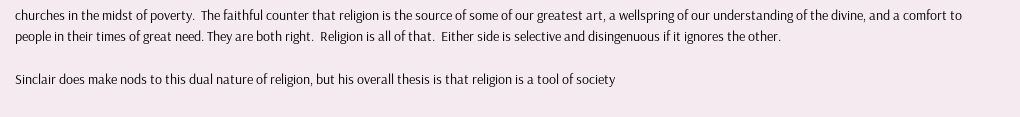churches in the midst of poverty.  The faithful counter that religion is the source of some of our greatest art, a wellspring of our understanding of the divine, and a comfort to people in their times of great need. They are both right.  Religion is all of that.  Either side is selective and disingenuous if it ignores the other.

Sinclair does make nods to this dual nature of religion, but his overall thesis is that religion is a tool of society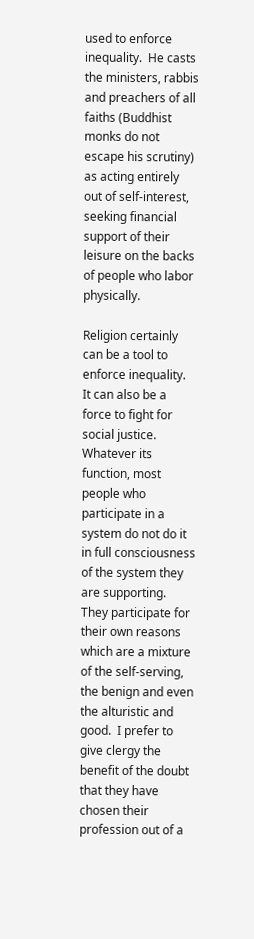used to enforce inequality.  He casts the ministers, rabbis and preachers of all faiths (Buddhist monks do not escape his scrutiny) as acting entirely out of self-interest, seeking financial support of their leisure on the backs of people who labor physically.

Religion certainly can be a tool to enforce inequality.  It can also be a force to fight for social justice.  Whatever its function, most people who participate in a system do not do it in full consciousness of the system they are supporting.  They participate for their own reasons which are a mixture of the self-serving, the benign and even the alturistic and good.  I prefer to give clergy the benefit of the doubt that they have chosen their profession out of a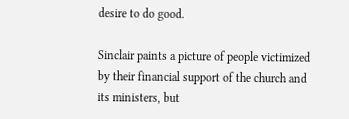desire to do good.

Sinclair paints a picture of people victimized by their financial support of the church and its ministers, but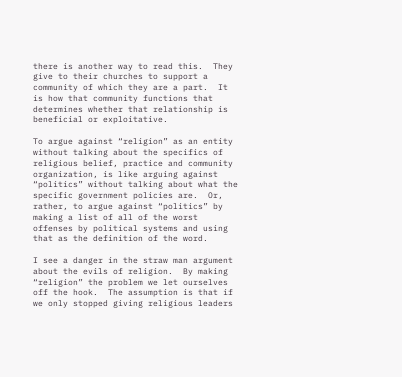there is another way to read this.  They give to their churches to support a community of which they are a part.  It is how that community functions that determines whether that relationship is beneficial or exploitative.

To argue against “religion” as an entity without talking about the specifics of religious belief, practice and community organization, is like arguing against “politics” without talking about what the specific government policies are.  Or, rather, to argue against “politics” by making a list of all of the worst offenses by political systems and using that as the definition of the word.

I see a danger in the straw man argument about the evils of religion.  By making “religion” the problem we let ourselves off the hook.  The assumption is that if we only stopped giving religious leaders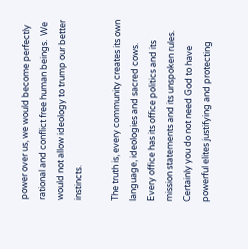power over us, we would become perfectly rational and conflict free human beings.  We would not allow ideology to trump our better instincts.

The truth is, every community creates its own language, ideologies and sacred cows.  Every office has its office politics and its mission statements and its unspoken rules.  Certainly you do not need God to have powerful elites justifying and protecting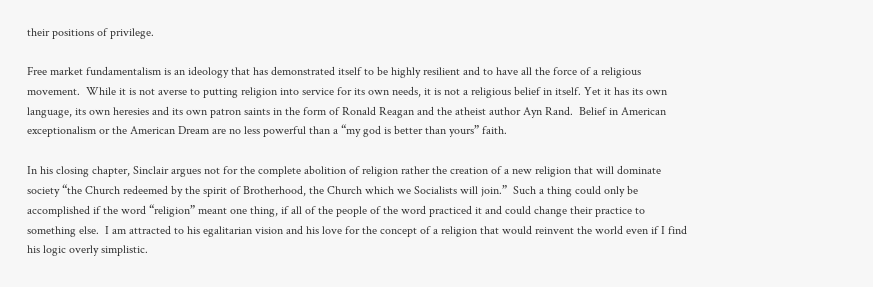their positions of privilege.

Free market fundamentalism is an ideology that has demonstrated itself to be highly resilient and to have all the force of a religious movement.  While it is not averse to putting religion into service for its own needs, it is not a religious belief in itself. Yet it has its own language, its own heresies and its own patron saints in the form of Ronald Reagan and the atheist author Ayn Rand.  Belief in American exceptionalism or the American Dream are no less powerful than a “my god is better than yours” faith.

In his closing chapter, Sinclair argues not for the complete abolition of religion rather the creation of a new religion that will dominate society “the Church redeemed by the spirit of Brotherhood, the Church which we Socialists will join.”  Such a thing could only be accomplished if the word “religion” meant one thing, if all of the people of the word practiced it and could change their practice to something else.  I am attracted to his egalitarian vision and his love for the concept of a religion that would reinvent the world even if I find his logic overly simplistic.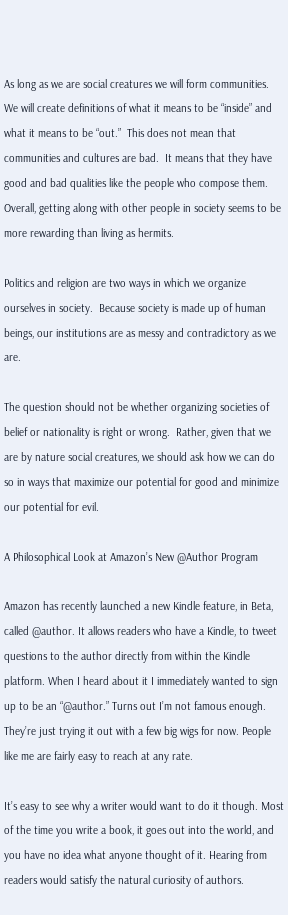As long as we are social creatures we will form communities.  We will create definitions of what it means to be “inside” and what it means to be “out.”  This does not mean that communities and cultures are bad.  It means that they have good and bad qualities like the people who compose them.  Overall, getting along with other people in society seems to be more rewarding than living as hermits.

Politics and religion are two ways in which we organize ourselves in society.  Because society is made up of human beings, our institutions are as messy and contradictory as we are.

The question should not be whether organizing societies of belief or nationality is right or wrong.  Rather, given that we are by nature social creatures, we should ask how we can do so in ways that maximize our potential for good and minimize our potential for evil.

A Philosophical Look at Amazon’s New @Author Program

Amazon has recently launched a new Kindle feature, in Beta, called @author. It allows readers who have a Kindle, to tweet questions to the author directly from within the Kindle platform. When I heard about it I immediately wanted to sign up to be an “@author.” Turns out I’m not famous enough. They’re just trying it out with a few big wigs for now. People like me are fairly easy to reach at any rate.

It’s easy to see why a writer would want to do it though. Most of the time you write a book, it goes out into the world, and you have no idea what anyone thought of it. Hearing from readers would satisfy the natural curiosity of authors.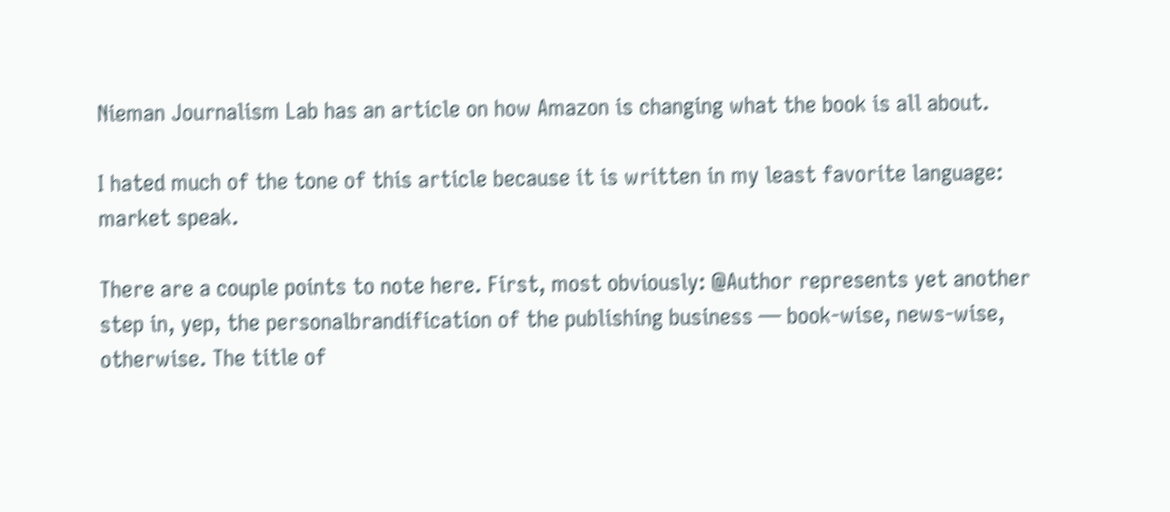Nieman Journalism Lab has an article on how Amazon is changing what the book is all about.

I hated much of the tone of this article because it is written in my least favorite language: market speak.

There are a couple points to note here. First, most obviously: @Author represents yet another step in, yep, the personalbrandification of the publishing business — book-wise, news-wise, otherwise. The title of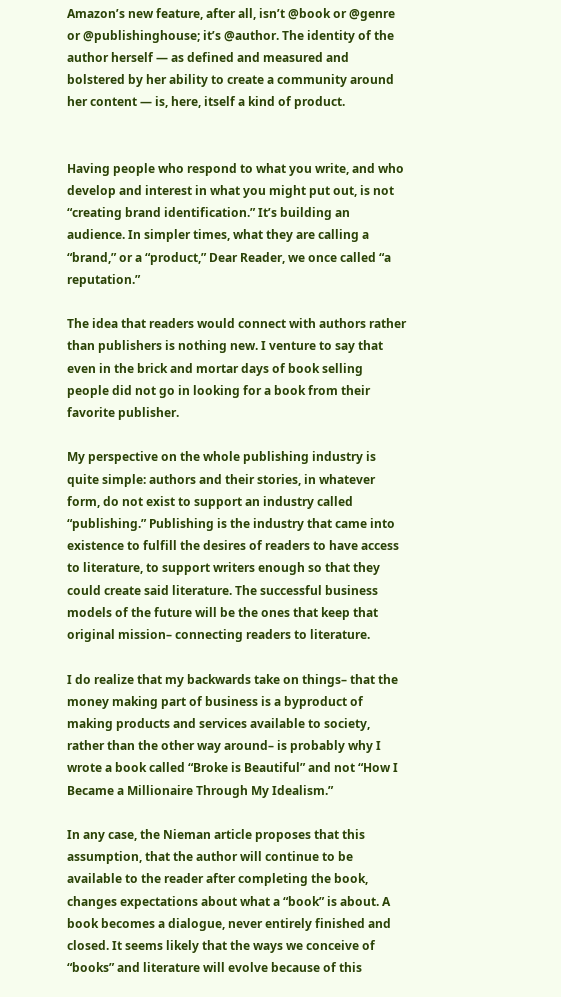Amazon’s new feature, after all, isn’t @book or @genre or @publishinghouse; it’s @author. The identity of the author herself — as defined and measured and bolstered by her ability to create a community around her content — is, here, itself a kind of product.


Having people who respond to what you write, and who develop and interest in what you might put out, is not “creating brand identification.” It’s building an audience. In simpler times, what they are calling a “brand,” or a “product,” Dear Reader, we once called “a reputation.”

The idea that readers would connect with authors rather than publishers is nothing new. I venture to say that even in the brick and mortar days of book selling people did not go in looking for a book from their favorite publisher.

My perspective on the whole publishing industry is quite simple: authors and their stories, in whatever form, do not exist to support an industry called “publishing.” Publishing is the industry that came into existence to fulfill the desires of readers to have access to literature, to support writers enough so that they could create said literature. The successful business models of the future will be the ones that keep that original mission– connecting readers to literature.

I do realize that my backwards take on things– that the money making part of business is a byproduct of making products and services available to society, rather than the other way around– is probably why I wrote a book called “Broke is Beautiful” and not “How I Became a Millionaire Through My Idealism.”

In any case, the Nieman article proposes that this assumption, that the author will continue to be available to the reader after completing the book, changes expectations about what a “book” is about. A book becomes a dialogue, never entirely finished and closed. It seems likely that the ways we conceive of “books” and literature will evolve because of this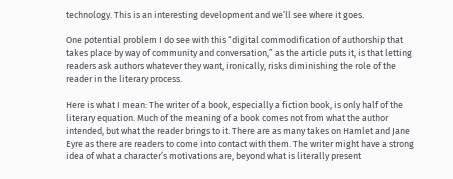technology. This is an interesting development and we’ll see where it goes.

One potential problem I do see with this “digital commodification of authorship that takes place by way of community and conversation,” as the article puts it, is that letting readers ask authors whatever they want, ironically, risks diminishing the role of the reader in the literary process.

Here is what I mean: The writer of a book, especially a fiction book, is only half of the literary equation. Much of the meaning of a book comes not from what the author intended, but what the reader brings to it. There are as many takes on Hamlet and Jane Eyre as there are readers to come into contact with them. The writer might have a strong idea of what a character’s motivations are, beyond what is literally present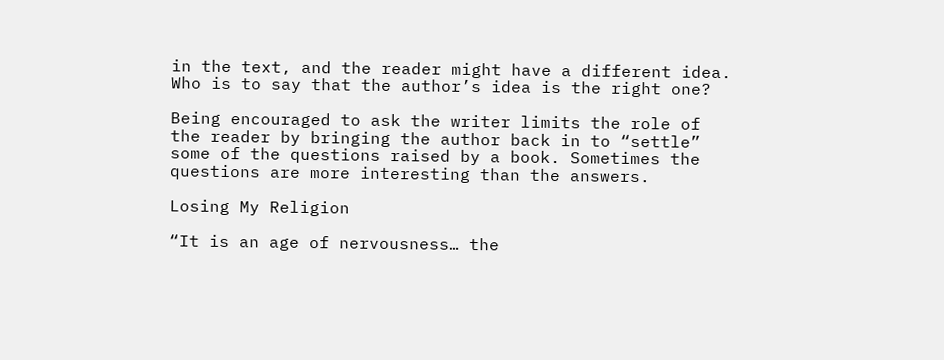in the text, and the reader might have a different idea. Who is to say that the author’s idea is the right one?

Being encouraged to ask the writer limits the role of the reader by bringing the author back in to “settle” some of the questions raised by a book. Sometimes the questions are more interesting than the answers.

Losing My Religion

“It is an age of nervousness… the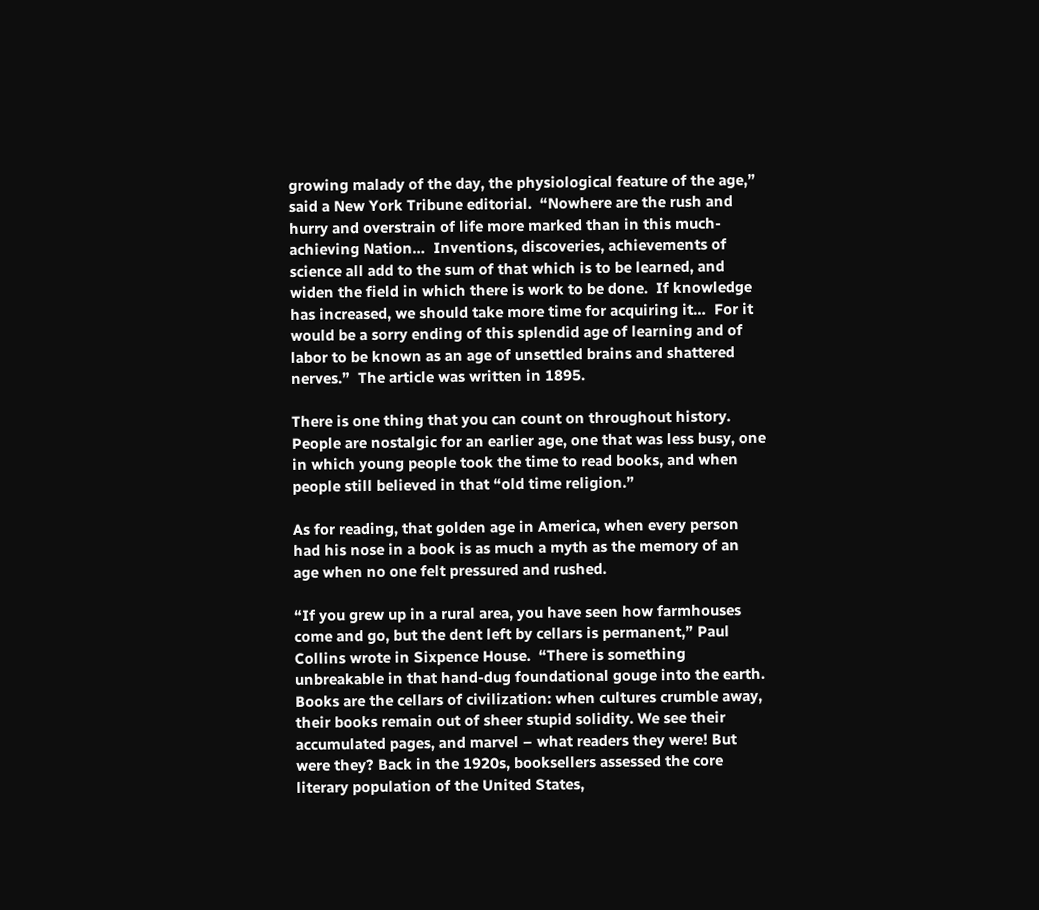growing malady of the day, the physiological feature of the age,” said a New York Tribune editorial.  “Nowhere are the rush and hurry and overstrain of life more marked than in this much-achieving Nation…  Inventions, discoveries, achievements of science all add to the sum of that which is to be learned, and widen the field in which there is work to be done.  If knowledge has increased, we should take more time for acquiring it…  For it would be a sorry ending of this splendid age of learning and of labor to be known as an age of unsettled brains and shattered nerves.”  The article was written in 1895.

There is one thing that you can count on throughout history.  People are nostalgic for an earlier age, one that was less busy, one in which young people took the time to read books, and when people still believed in that “old time religion.”

As for reading, that golden age in America, when every person had his nose in a book is as much a myth as the memory of an age when no one felt pressured and rushed.

“If you grew up in a rural area, you have seen how farmhouses come and go, but the dent left by cellars is permanent,” Paul Collins wrote in Sixpence House.  “There is something unbreakable in that hand-dug foundational gouge into the earth. Books are the cellars of civilization: when cultures crumble away, their books remain out of sheer stupid solidity. We see their accumulated pages, and marvel – what readers they were! But were they? Back in the 1920s, booksellers assessed the core literary population of the United States,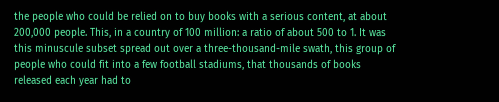the people who could be relied on to buy books with a serious content, at about 200,000 people. This, in a country of 100 million: a ratio of about 500 to 1. It was this minuscule subset spread out over a three-thousand-mile swath, this group of people who could fit into a few football stadiums, that thousands of books released each year had to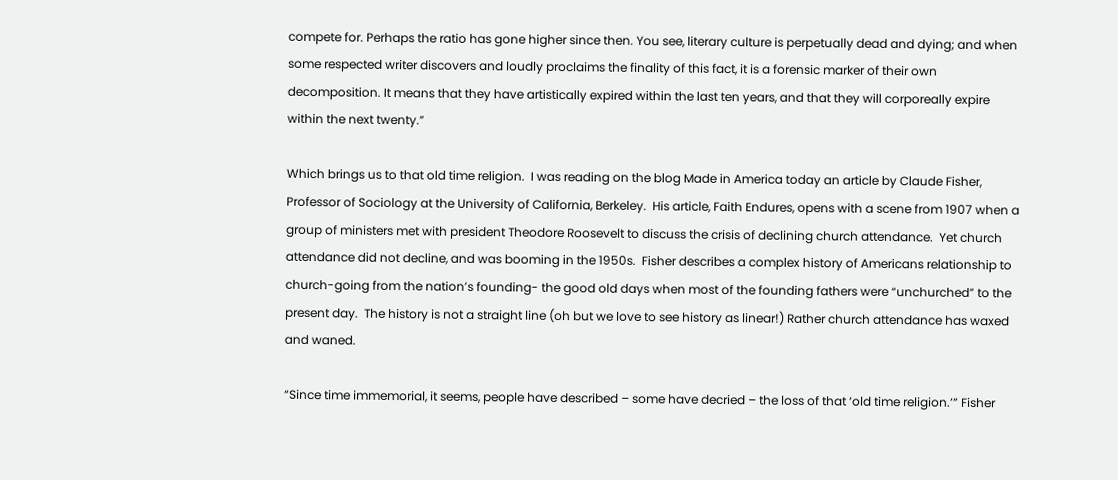compete for. Perhaps the ratio has gone higher since then. You see, literary culture is perpetually dead and dying; and when some respected writer discovers and loudly proclaims the finality of this fact, it is a forensic marker of their own decomposition. It means that they have artistically expired within the last ten years, and that they will corporeally expire within the next twenty.”

Which brings us to that old time religion.  I was reading on the blog Made in America today an article by Claude Fisher, Professor of Sociology at the University of California, Berkeley.  His article, Faith Endures, opens with a scene from 1907 when a group of ministers met with president Theodore Roosevelt to discuss the crisis of declining church attendance.  Yet church attendance did not decline, and was booming in the 1950s.  Fisher describes a complex history of Americans relationship to church-going from the nation’s founding- the good old days when most of the founding fathers were “unchurched” to the present day.  The history is not a straight line (oh but we love to see history as linear!) Rather church attendance has waxed and waned.

“Since time immemorial, it seems, people have described – some have decried – the loss of that ‘old time religion.’” Fisher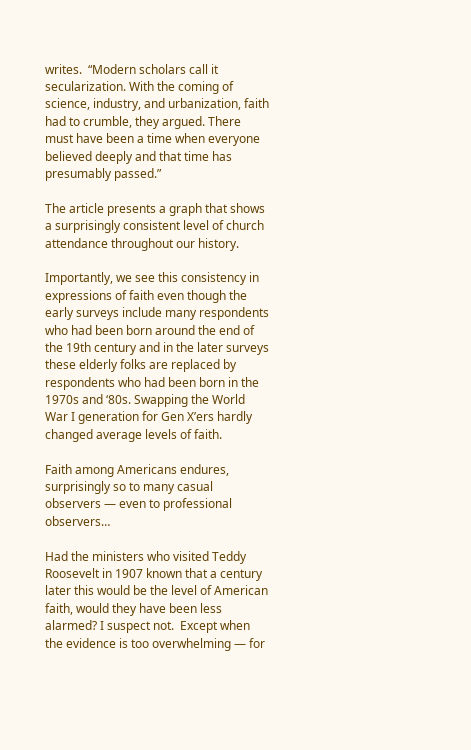writes.  “Modern scholars call it secularization. With the coming of science, industry, and urbanization, faith had to crumble, they argued. There must have been a time when everyone believed deeply and that time has presumably passed.”

The article presents a graph that shows a surprisingly consistent level of church attendance throughout our history.

Importantly, we see this consistency in expressions of faith even though the early surveys include many respondents who had been born around the end of the 19th century and in the later surveys these elderly folks are replaced by respondents who had been born in the 1970s and ‘80s. Swapping the World War I generation for Gen X’ers hardly changed average levels of faith.

Faith among Americans endures, surprisingly so to many casual observers — even to professional observers…

Had the ministers who visited Teddy Roosevelt in 1907 known that a century later this would be the level of American faith, would they have been less alarmed? I suspect not.  Except when the evidence is too overwhelming — for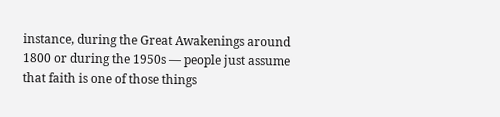instance, during the Great Awakenings around 1800 or during the 1950s — people just assume that faith is one of those things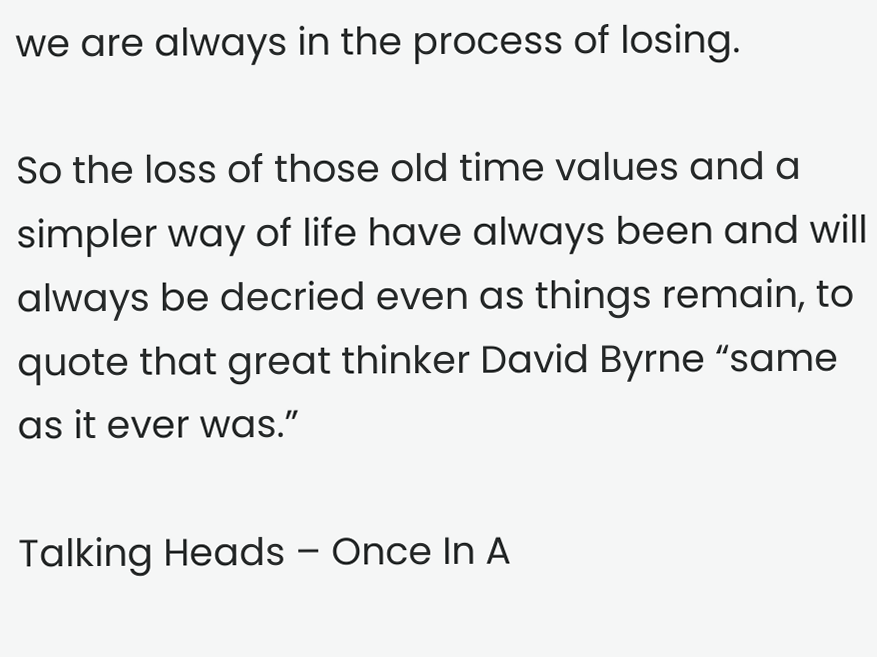we are always in the process of losing.

So the loss of those old time values and a simpler way of life have always been and will always be decried even as things remain, to quote that great thinker David Byrne “same as it ever was.”

Talking Heads – Once In A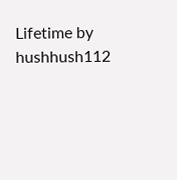Lifetime by hushhush112